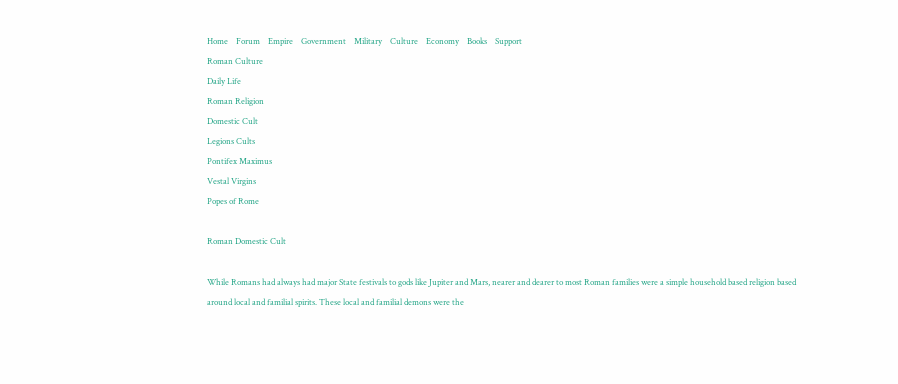Home    Forum    Empire    Government    Military    Culture    Economy    Books    Support
Roman Culture
Daily Life
Roman Religion
Domestic Cult
Legions Cults
Pontifex Maximus
Vestal Virgins
Popes of Rome

Roman Domestic Cult

While Romans had always had major State festivals to gods like Jupiter and Mars, nearer and dearer to most Roman families were a simple household based religion based around local and familial spirits. These local and familial demons were the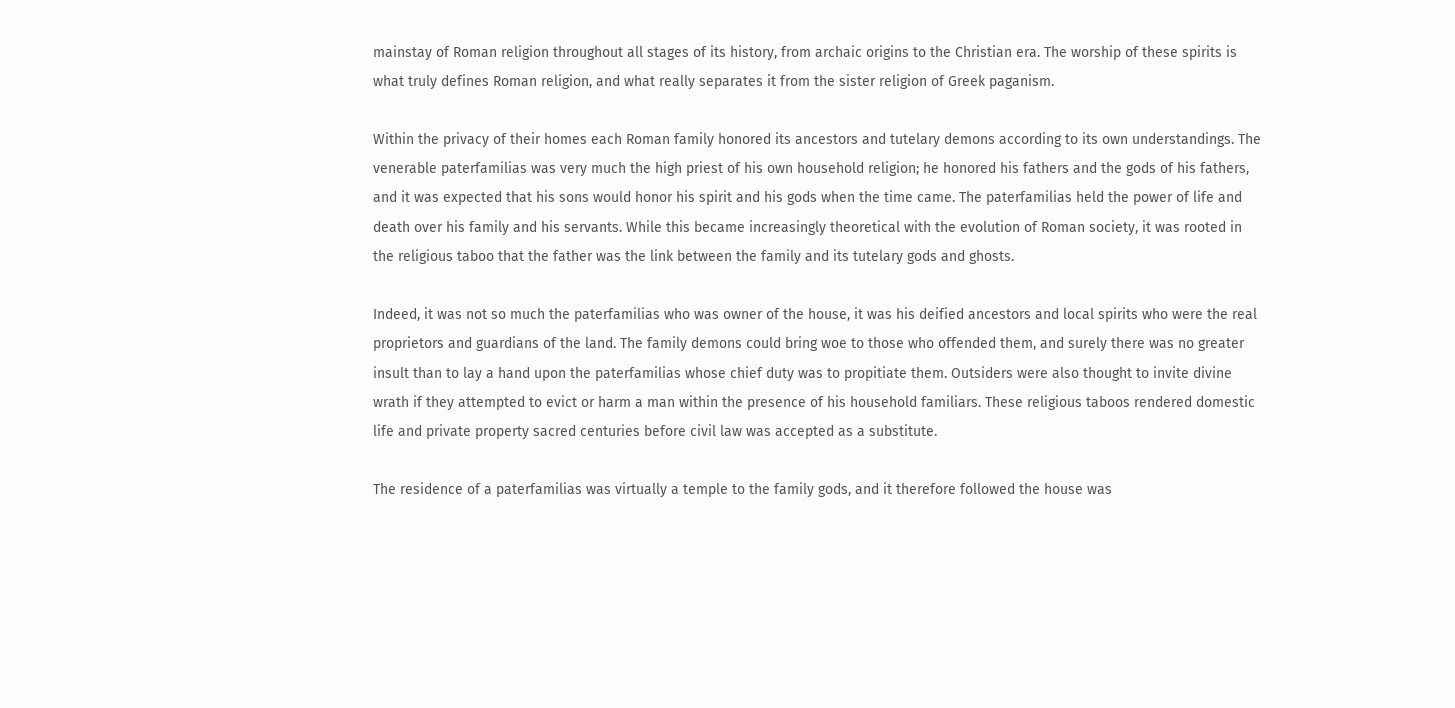mainstay of Roman religion throughout all stages of its history, from archaic origins to the Christian era. The worship of these spirits is what truly defines Roman religion, and what really separates it from the sister religion of Greek paganism.

Within the privacy of their homes each Roman family honored its ancestors and tutelary demons according to its own understandings. The venerable paterfamilias was very much the high priest of his own household religion; he honored his fathers and the gods of his fathers, and it was expected that his sons would honor his spirit and his gods when the time came. The paterfamilias held the power of life and death over his family and his servants. While this became increasingly theoretical with the evolution of Roman society, it was rooted in the religious taboo that the father was the link between the family and its tutelary gods and ghosts.

Indeed, it was not so much the paterfamilias who was owner of the house, it was his deified ancestors and local spirits who were the real proprietors and guardians of the land. The family demons could bring woe to those who offended them, and surely there was no greater insult than to lay a hand upon the paterfamilias whose chief duty was to propitiate them. Outsiders were also thought to invite divine wrath if they attempted to evict or harm a man within the presence of his household familiars. These religious taboos rendered domestic life and private property sacred centuries before civil law was accepted as a substitute.

The residence of a paterfamilias was virtually a temple to the family gods, and it therefore followed the house was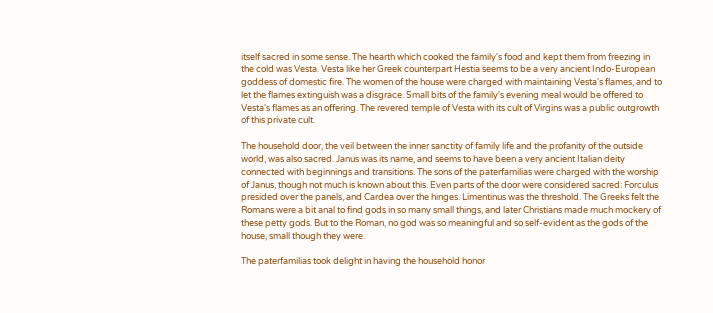itself sacred in some sense. The hearth which cooked the family's food and kept them from freezing in the cold was Vesta. Vesta like her Greek counterpart Hestia seems to be a very ancient Indo-European goddess of domestic fire. The women of the house were charged with maintaining Vesta's flames, and to let the flames extinguish was a disgrace. Small bits of the family's evening meal would be offered to Vesta's flames as an offering. The revered temple of Vesta with its cult of Virgins was a public outgrowth of this private cult.

The household door, the veil between the inner sanctity of family life and the profanity of the outside world, was also sacred. Janus was its name, and seems to have been a very ancient Italian deity connected with beginnings and transitions. The sons of the paterfamilias were charged with the worship of Janus, though not much is known about this. Even parts of the door were considered sacred: Forculus presided over the panels, and Cardea over the hinges. Limentinus was the threshold. The Greeks felt the Romans were a bit anal to find gods in so many small things, and later Christians made much mockery of these petty gods. But to the Roman, no god was so meaningful and so self-evident as the gods of the house, small though they were.

The paterfamilias took delight in having the household honor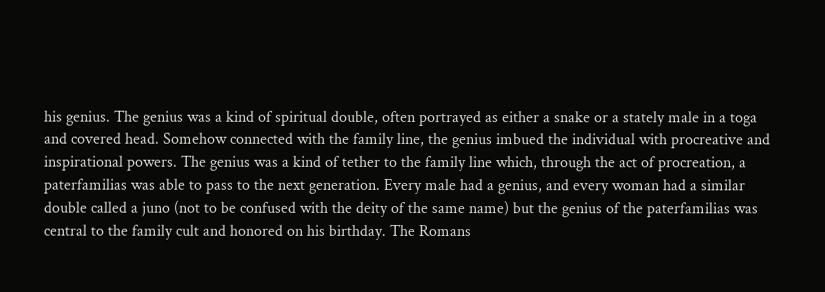his genius. The genius was a kind of spiritual double, often portrayed as either a snake or a stately male in a toga and covered head. Somehow connected with the family line, the genius imbued the individual with procreative and inspirational powers. The genius was a kind of tether to the family line which, through the act of procreation, a paterfamilias was able to pass to the next generation. Every male had a genius, and every woman had a similar double called a juno (not to be confused with the deity of the same name) but the genius of the paterfamilias was central to the family cult and honored on his birthday. The Romans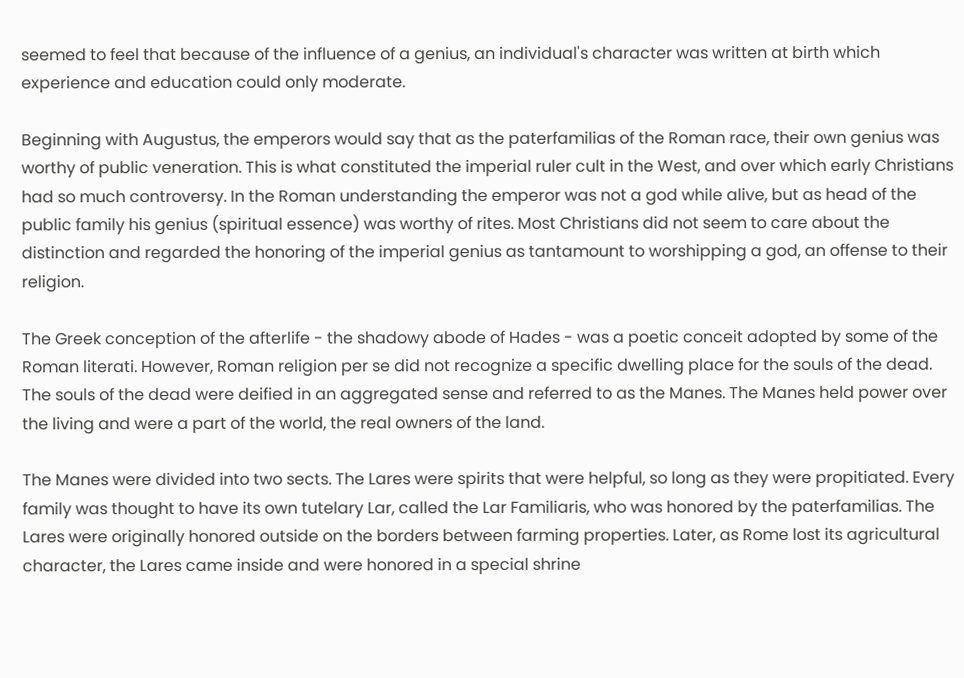seemed to feel that because of the influence of a genius, an individual's character was written at birth which experience and education could only moderate.

Beginning with Augustus, the emperors would say that as the paterfamilias of the Roman race, their own genius was worthy of public veneration. This is what constituted the imperial ruler cult in the West, and over which early Christians had so much controversy. In the Roman understanding the emperor was not a god while alive, but as head of the public family his genius (spiritual essence) was worthy of rites. Most Christians did not seem to care about the distinction and regarded the honoring of the imperial genius as tantamount to worshipping a god, an offense to their religion.

The Greek conception of the afterlife - the shadowy abode of Hades - was a poetic conceit adopted by some of the Roman literati. However, Roman religion per se did not recognize a specific dwelling place for the souls of the dead. The souls of the dead were deified in an aggregated sense and referred to as the Manes. The Manes held power over the living and were a part of the world, the real owners of the land.

The Manes were divided into two sects. The Lares were spirits that were helpful, so long as they were propitiated. Every family was thought to have its own tutelary Lar, called the Lar Familiaris, who was honored by the paterfamilias. The Lares were originally honored outside on the borders between farming properties. Later, as Rome lost its agricultural character, the Lares came inside and were honored in a special shrine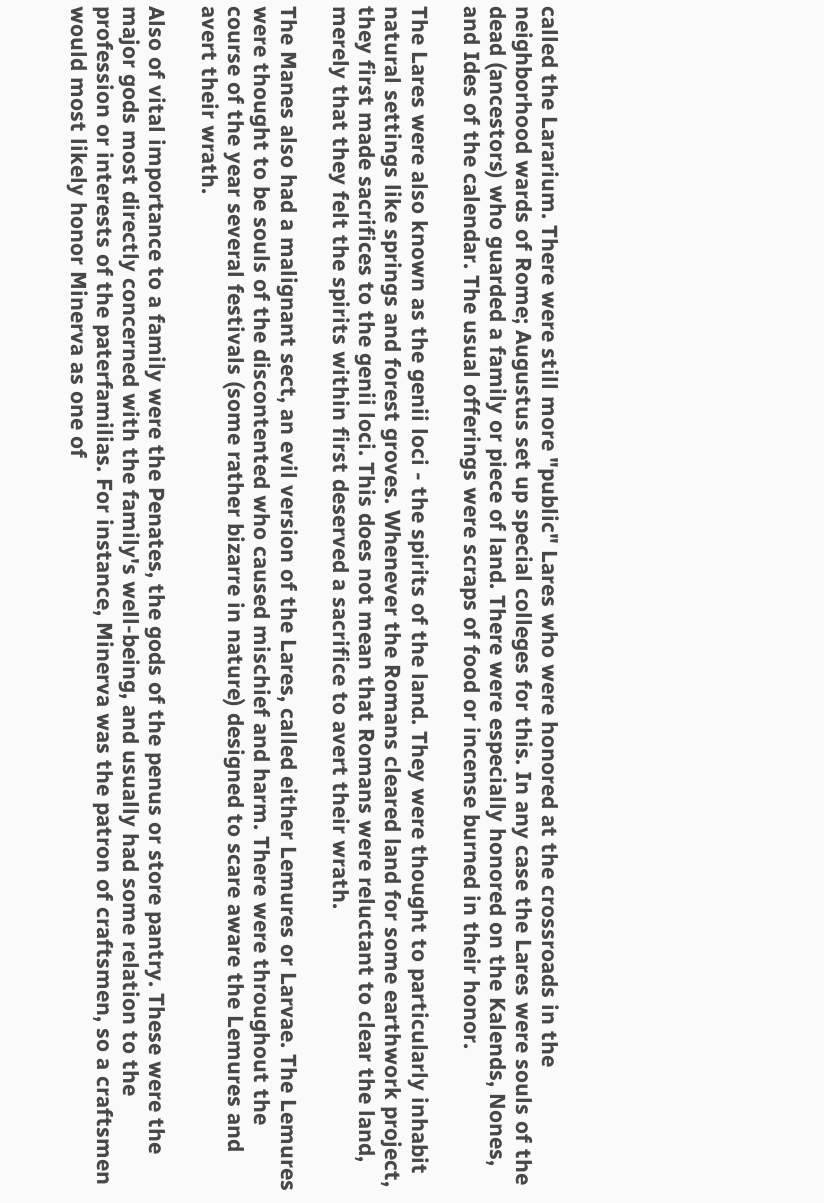called the Lararium. There were still more "public" Lares who were honored at the crossroads in the neighborhood wards of Rome; Augustus set up special colleges for this. In any case the Lares were souls of the dead (ancestors) who guarded a family or piece of land. There were especially honored on the Kalends, Nones, and Ides of the calendar. The usual offerings were scraps of food or incense burned in their honor.

The Lares were also known as the genii loci - the spirits of the land. They were thought to particularly inhabit natural settings like springs and forest groves. Whenever the Romans cleared land for some earthwork project, they first made sacrifices to the genii loci. This does not mean that Romans were reluctant to clear the land, merely that they felt the spirits within first deserved a sacrifice to avert their wrath.

The Manes also had a malignant sect, an evil version of the Lares, called either Lemures or Larvae. The Lemures were thought to be souls of the discontented who caused mischief and harm. There were throughout the course of the year several festivals (some rather bizarre in nature) designed to scare aware the Lemures and avert their wrath.

Also of vital importance to a family were the Penates, the gods of the penus or store pantry. These were the major gods most directly concerned with the family's well-being, and usually had some relation to the profession or interests of the paterfamilias. For instance, Minerva was the patron of craftsmen, so a craftsmen would most likely honor Minerva as one of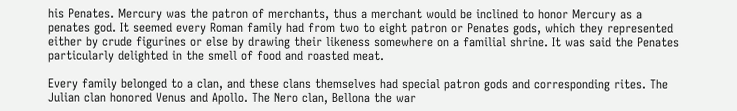his Penates. Mercury was the patron of merchants, thus a merchant would be inclined to honor Mercury as a penates god. It seemed every Roman family had from two to eight patron or Penates gods, which they represented either by crude figurines or else by drawing their likeness somewhere on a familial shrine. It was said the Penates particularly delighted in the smell of food and roasted meat.

Every family belonged to a clan, and these clans themselves had special patron gods and corresponding rites. The Julian clan honored Venus and Apollo. The Nero clan, Bellona the war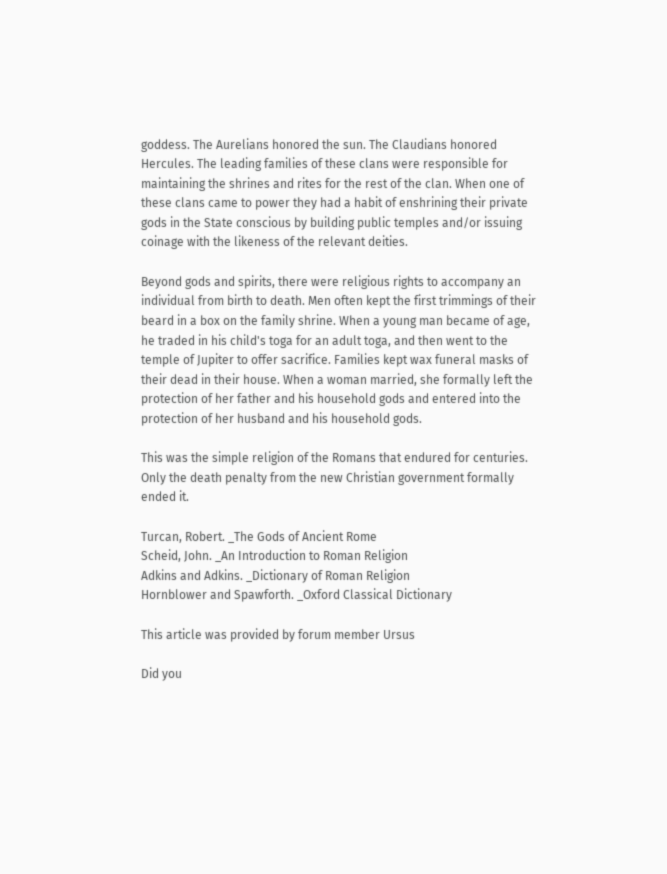goddess. The Aurelians honored the sun. The Claudians honored Hercules. The leading families of these clans were responsible for maintaining the shrines and rites for the rest of the clan. When one of these clans came to power they had a habit of enshrining their private gods in the State conscious by building public temples and/or issuing coinage with the likeness of the relevant deities.

Beyond gods and spirits, there were religious rights to accompany an individual from birth to death. Men often kept the first trimmings of their beard in a box on the family shrine. When a young man became of age, he traded in his child's toga for an adult toga, and then went to the temple of Jupiter to offer sacrifice. Families kept wax funeral masks of their dead in their house. When a woman married, she formally left the protection of her father and his household gods and entered into the protection of her husband and his household gods.

This was the simple religion of the Romans that endured for centuries. Only the death penalty from the new Christian government formally ended it.

Turcan, Robert. _The Gods of Ancient Rome
Scheid, John. _An Introduction to Roman Religion
Adkins and Adkins. _Dictionary of Roman Religion
Hornblower and Spawforth. _Oxford Classical Dictionary

This article was provided by forum member Ursus

Did you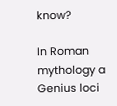know?

In Roman mythology a Genius loci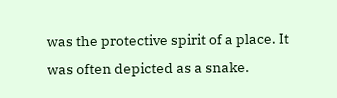was the protective spirit of a place. It was often depicted as a snake.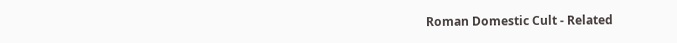Roman Domestic Cult - Related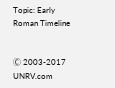Topic: Early Roman Timeline


Ⓒ 2003-2017 UNRV.com